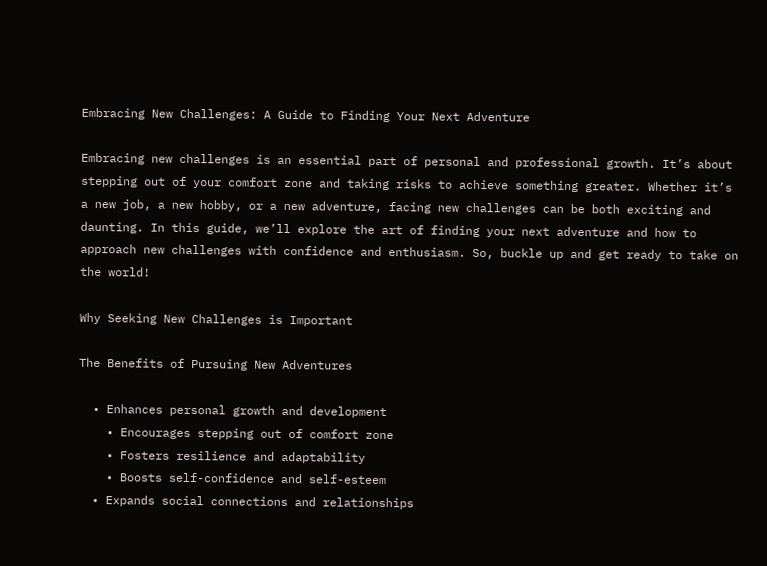Embracing New Challenges: A Guide to Finding Your Next Adventure

Embracing new challenges is an essential part of personal and professional growth. It’s about stepping out of your comfort zone and taking risks to achieve something greater. Whether it’s a new job, a new hobby, or a new adventure, facing new challenges can be both exciting and daunting. In this guide, we’ll explore the art of finding your next adventure and how to approach new challenges with confidence and enthusiasm. So, buckle up and get ready to take on the world!

Why Seeking New Challenges is Important

The Benefits of Pursuing New Adventures

  • Enhances personal growth and development
    • Encourages stepping out of comfort zone
    • Fosters resilience and adaptability
    • Boosts self-confidence and self-esteem
  • Expands social connections and relationships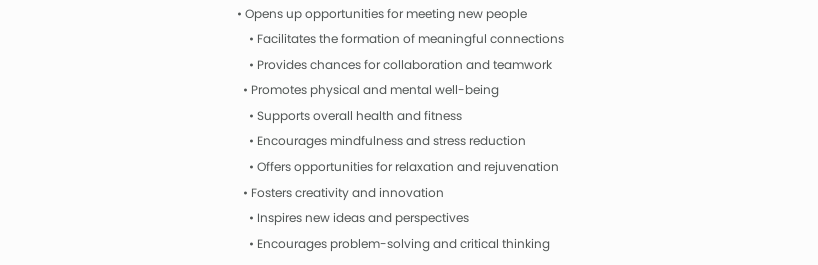• Opens up opportunities for meeting new people
    • Facilitates the formation of meaningful connections
    • Provides chances for collaboration and teamwork
  • Promotes physical and mental well-being
    • Supports overall health and fitness
    • Encourages mindfulness and stress reduction
    • Offers opportunities for relaxation and rejuvenation
  • Fosters creativity and innovation
    • Inspires new ideas and perspectives
    • Encourages problem-solving and critical thinking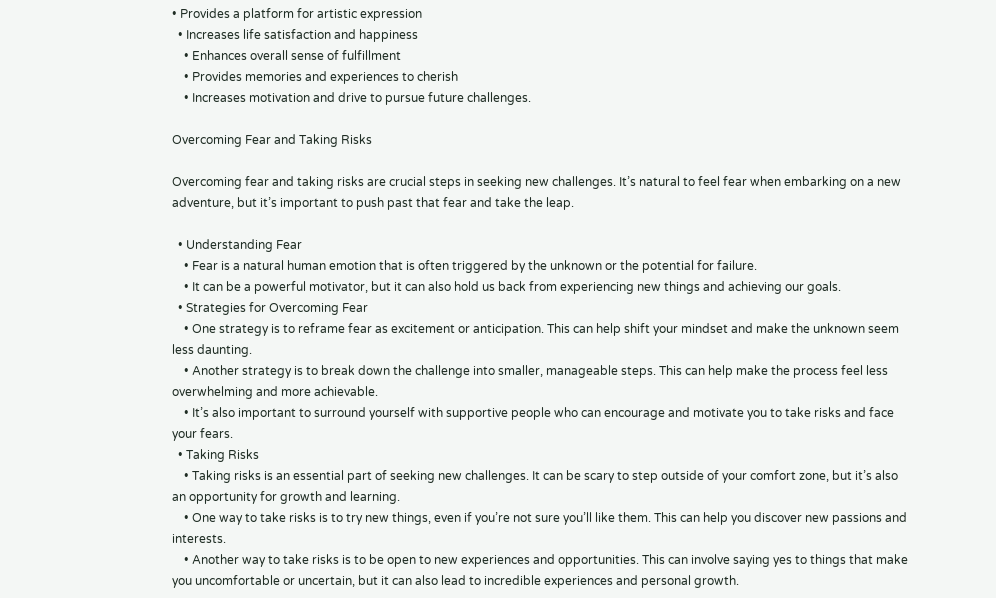• Provides a platform for artistic expression
  • Increases life satisfaction and happiness
    • Enhances overall sense of fulfillment
    • Provides memories and experiences to cherish
    • Increases motivation and drive to pursue future challenges.

Overcoming Fear and Taking Risks

Overcoming fear and taking risks are crucial steps in seeking new challenges. It’s natural to feel fear when embarking on a new adventure, but it’s important to push past that fear and take the leap.

  • Understanding Fear
    • Fear is a natural human emotion that is often triggered by the unknown or the potential for failure.
    • It can be a powerful motivator, but it can also hold us back from experiencing new things and achieving our goals.
  • Strategies for Overcoming Fear
    • One strategy is to reframe fear as excitement or anticipation. This can help shift your mindset and make the unknown seem less daunting.
    • Another strategy is to break down the challenge into smaller, manageable steps. This can help make the process feel less overwhelming and more achievable.
    • It’s also important to surround yourself with supportive people who can encourage and motivate you to take risks and face your fears.
  • Taking Risks
    • Taking risks is an essential part of seeking new challenges. It can be scary to step outside of your comfort zone, but it’s also an opportunity for growth and learning.
    • One way to take risks is to try new things, even if you’re not sure you’ll like them. This can help you discover new passions and interests.
    • Another way to take risks is to be open to new experiences and opportunities. This can involve saying yes to things that make you uncomfortable or uncertain, but it can also lead to incredible experiences and personal growth.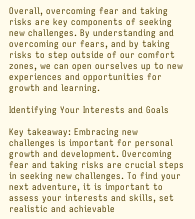Overall, overcoming fear and taking risks are key components of seeking new challenges. By understanding and overcoming our fears, and by taking risks to step outside of our comfort zones, we can open ourselves up to new experiences and opportunities for growth and learning.

Identifying Your Interests and Goals

Key takeaway: Embracing new challenges is important for personal growth and development. Overcoming fear and taking risks are crucial steps in seeking new challenges. To find your next adventure, it is important to assess your interests and skills, set realistic and achievable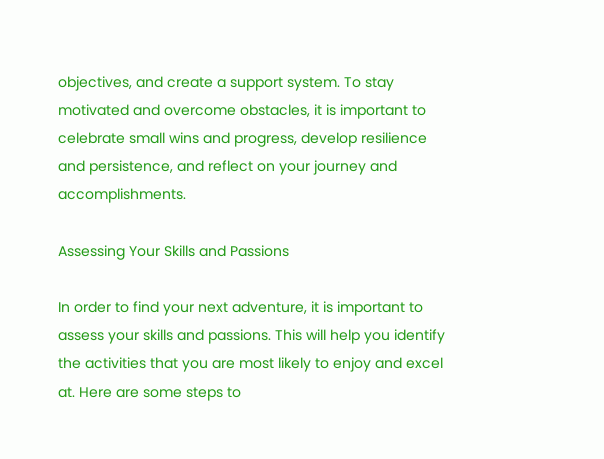objectives, and create a support system. To stay motivated and overcome obstacles, it is important to celebrate small wins and progress, develop resilience and persistence, and reflect on your journey and accomplishments.

Assessing Your Skills and Passions

In order to find your next adventure, it is important to assess your skills and passions. This will help you identify the activities that you are most likely to enjoy and excel at. Here are some steps to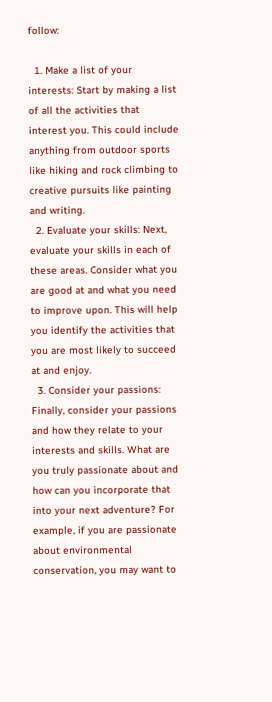follow:

  1. Make a list of your interests: Start by making a list of all the activities that interest you. This could include anything from outdoor sports like hiking and rock climbing to creative pursuits like painting and writing.
  2. Evaluate your skills: Next, evaluate your skills in each of these areas. Consider what you are good at and what you need to improve upon. This will help you identify the activities that you are most likely to succeed at and enjoy.
  3. Consider your passions: Finally, consider your passions and how they relate to your interests and skills. What are you truly passionate about and how can you incorporate that into your next adventure? For example, if you are passionate about environmental conservation, you may want to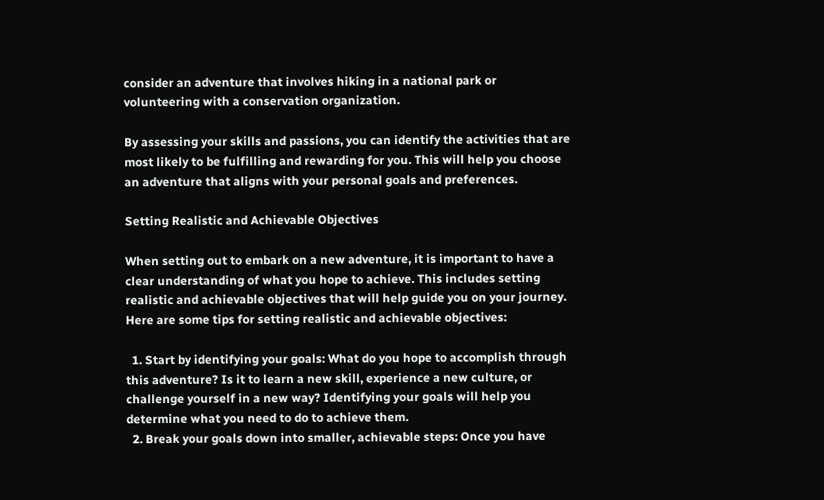consider an adventure that involves hiking in a national park or volunteering with a conservation organization.

By assessing your skills and passions, you can identify the activities that are most likely to be fulfilling and rewarding for you. This will help you choose an adventure that aligns with your personal goals and preferences.

Setting Realistic and Achievable Objectives

When setting out to embark on a new adventure, it is important to have a clear understanding of what you hope to achieve. This includes setting realistic and achievable objectives that will help guide you on your journey. Here are some tips for setting realistic and achievable objectives:

  1. Start by identifying your goals: What do you hope to accomplish through this adventure? Is it to learn a new skill, experience a new culture, or challenge yourself in a new way? Identifying your goals will help you determine what you need to do to achieve them.
  2. Break your goals down into smaller, achievable steps: Once you have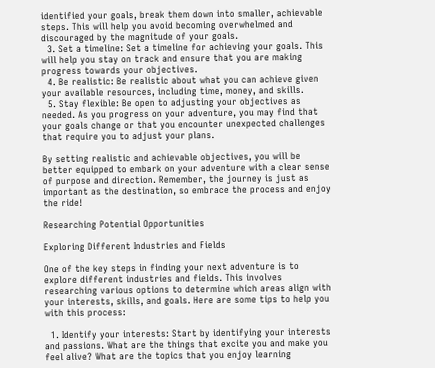identified your goals, break them down into smaller, achievable steps. This will help you avoid becoming overwhelmed and discouraged by the magnitude of your goals.
  3. Set a timeline: Set a timeline for achieving your goals. This will help you stay on track and ensure that you are making progress towards your objectives.
  4. Be realistic: Be realistic about what you can achieve given your available resources, including time, money, and skills.
  5. Stay flexible: Be open to adjusting your objectives as needed. As you progress on your adventure, you may find that your goals change or that you encounter unexpected challenges that require you to adjust your plans.

By setting realistic and achievable objectives, you will be better equipped to embark on your adventure with a clear sense of purpose and direction. Remember, the journey is just as important as the destination, so embrace the process and enjoy the ride!

Researching Potential Opportunities

Exploring Different Industries and Fields

One of the key steps in finding your next adventure is to explore different industries and fields. This involves researching various options to determine which areas align with your interests, skills, and goals. Here are some tips to help you with this process:

  1. Identify your interests: Start by identifying your interests and passions. What are the things that excite you and make you feel alive? What are the topics that you enjoy learning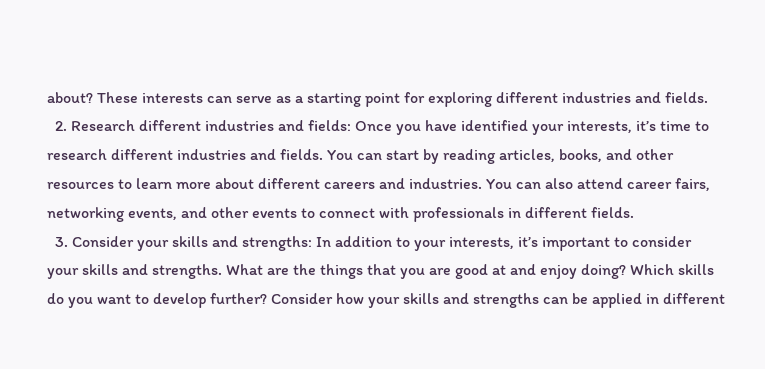about? These interests can serve as a starting point for exploring different industries and fields.
  2. Research different industries and fields: Once you have identified your interests, it’s time to research different industries and fields. You can start by reading articles, books, and other resources to learn more about different careers and industries. You can also attend career fairs, networking events, and other events to connect with professionals in different fields.
  3. Consider your skills and strengths: In addition to your interests, it’s important to consider your skills and strengths. What are the things that you are good at and enjoy doing? Which skills do you want to develop further? Consider how your skills and strengths can be applied in different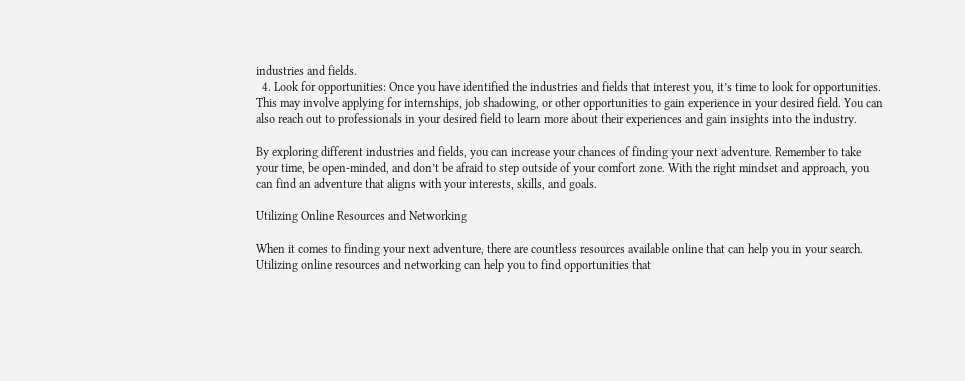industries and fields.
  4. Look for opportunities: Once you have identified the industries and fields that interest you, it’s time to look for opportunities. This may involve applying for internships, job shadowing, or other opportunities to gain experience in your desired field. You can also reach out to professionals in your desired field to learn more about their experiences and gain insights into the industry.

By exploring different industries and fields, you can increase your chances of finding your next adventure. Remember to take your time, be open-minded, and don’t be afraid to step outside of your comfort zone. With the right mindset and approach, you can find an adventure that aligns with your interests, skills, and goals.

Utilizing Online Resources and Networking

When it comes to finding your next adventure, there are countless resources available online that can help you in your search. Utilizing online resources and networking can help you to find opportunities that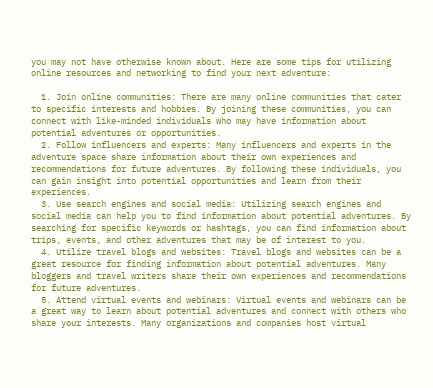you may not have otherwise known about. Here are some tips for utilizing online resources and networking to find your next adventure:

  1. Join online communities: There are many online communities that cater to specific interests and hobbies. By joining these communities, you can connect with like-minded individuals who may have information about potential adventures or opportunities.
  2. Follow influencers and experts: Many influencers and experts in the adventure space share information about their own experiences and recommendations for future adventures. By following these individuals, you can gain insight into potential opportunities and learn from their experiences.
  3. Use search engines and social media: Utilizing search engines and social media can help you to find information about potential adventures. By searching for specific keywords or hashtags, you can find information about trips, events, and other adventures that may be of interest to you.
  4. Utilize travel blogs and websites: Travel blogs and websites can be a great resource for finding information about potential adventures. Many bloggers and travel writers share their own experiences and recommendations for future adventures.
  5. Attend virtual events and webinars: Virtual events and webinars can be a great way to learn about potential adventures and connect with others who share your interests. Many organizations and companies host virtual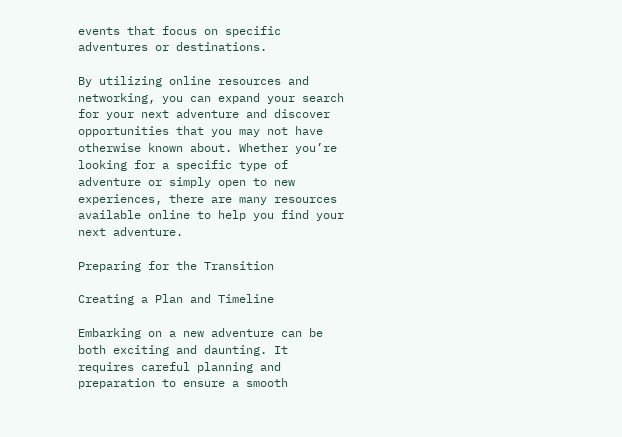events that focus on specific adventures or destinations.

By utilizing online resources and networking, you can expand your search for your next adventure and discover opportunities that you may not have otherwise known about. Whether you’re looking for a specific type of adventure or simply open to new experiences, there are many resources available online to help you find your next adventure.

Preparing for the Transition

Creating a Plan and Timeline

Embarking on a new adventure can be both exciting and daunting. It requires careful planning and preparation to ensure a smooth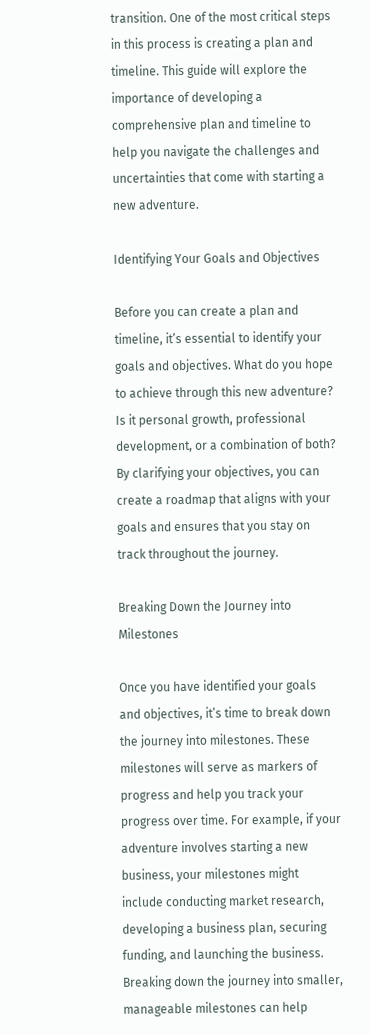transition. One of the most critical steps in this process is creating a plan and timeline. This guide will explore the importance of developing a comprehensive plan and timeline to help you navigate the challenges and uncertainties that come with starting a new adventure.

Identifying Your Goals and Objectives

Before you can create a plan and timeline, it’s essential to identify your goals and objectives. What do you hope to achieve through this new adventure? Is it personal growth, professional development, or a combination of both? By clarifying your objectives, you can create a roadmap that aligns with your goals and ensures that you stay on track throughout the journey.

Breaking Down the Journey into Milestones

Once you have identified your goals and objectives, it’s time to break down the journey into milestones. These milestones will serve as markers of progress and help you track your progress over time. For example, if your adventure involves starting a new business, your milestones might include conducting market research, developing a business plan, securing funding, and launching the business. Breaking down the journey into smaller, manageable milestones can help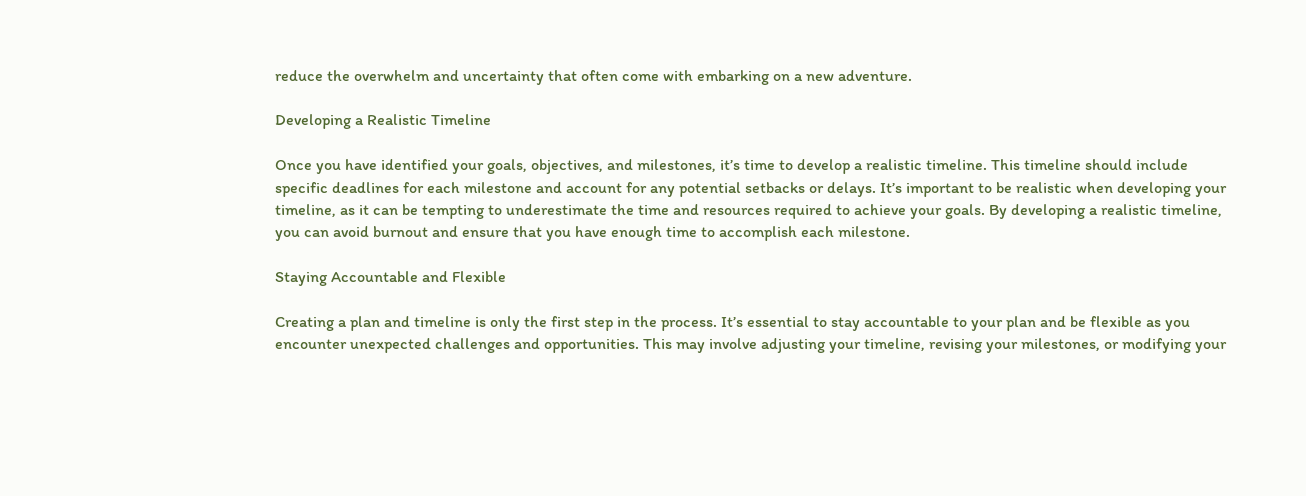reduce the overwhelm and uncertainty that often come with embarking on a new adventure.

Developing a Realistic Timeline

Once you have identified your goals, objectives, and milestones, it’s time to develop a realistic timeline. This timeline should include specific deadlines for each milestone and account for any potential setbacks or delays. It’s important to be realistic when developing your timeline, as it can be tempting to underestimate the time and resources required to achieve your goals. By developing a realistic timeline, you can avoid burnout and ensure that you have enough time to accomplish each milestone.

Staying Accountable and Flexible

Creating a plan and timeline is only the first step in the process. It’s essential to stay accountable to your plan and be flexible as you encounter unexpected challenges and opportunities. This may involve adjusting your timeline, revising your milestones, or modifying your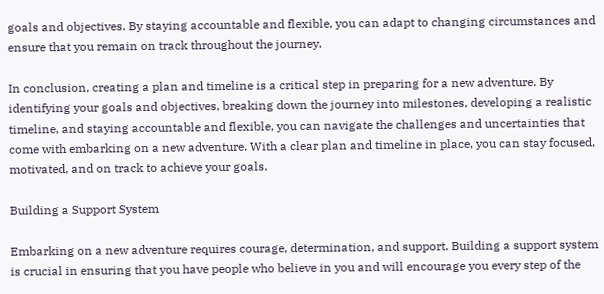goals and objectives. By staying accountable and flexible, you can adapt to changing circumstances and ensure that you remain on track throughout the journey.

In conclusion, creating a plan and timeline is a critical step in preparing for a new adventure. By identifying your goals and objectives, breaking down the journey into milestones, developing a realistic timeline, and staying accountable and flexible, you can navigate the challenges and uncertainties that come with embarking on a new adventure. With a clear plan and timeline in place, you can stay focused, motivated, and on track to achieve your goals.

Building a Support System

Embarking on a new adventure requires courage, determination, and support. Building a support system is crucial in ensuring that you have people who believe in you and will encourage you every step of the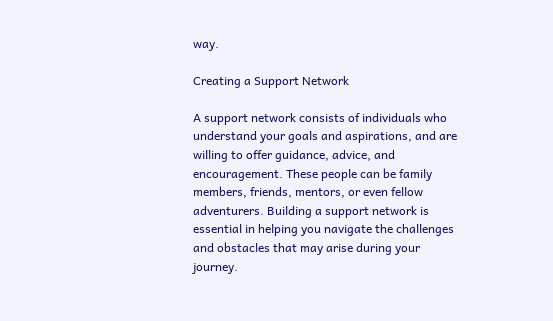way.

Creating a Support Network

A support network consists of individuals who understand your goals and aspirations, and are willing to offer guidance, advice, and encouragement. These people can be family members, friends, mentors, or even fellow adventurers. Building a support network is essential in helping you navigate the challenges and obstacles that may arise during your journey.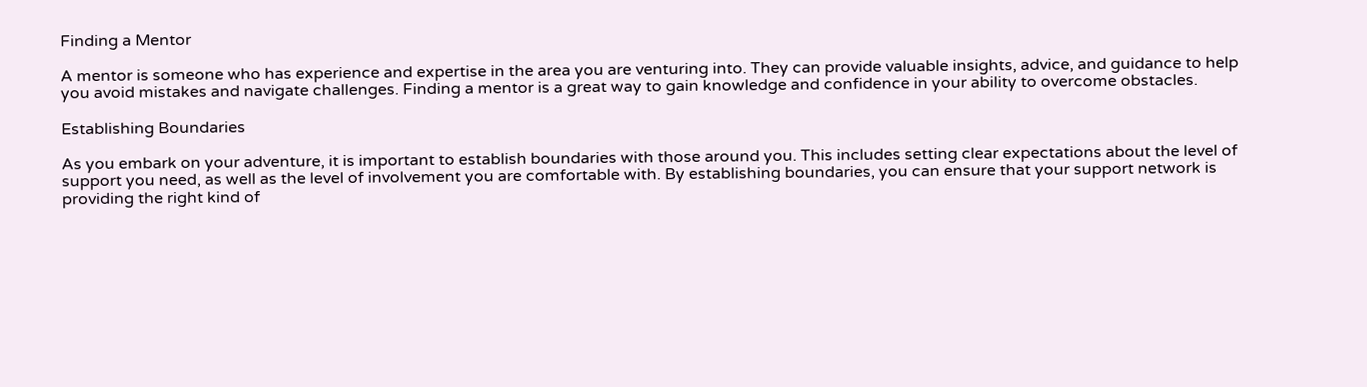Finding a Mentor

A mentor is someone who has experience and expertise in the area you are venturing into. They can provide valuable insights, advice, and guidance to help you avoid mistakes and navigate challenges. Finding a mentor is a great way to gain knowledge and confidence in your ability to overcome obstacles.

Establishing Boundaries

As you embark on your adventure, it is important to establish boundaries with those around you. This includes setting clear expectations about the level of support you need, as well as the level of involvement you are comfortable with. By establishing boundaries, you can ensure that your support network is providing the right kind of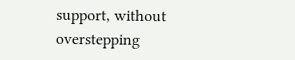support, without overstepping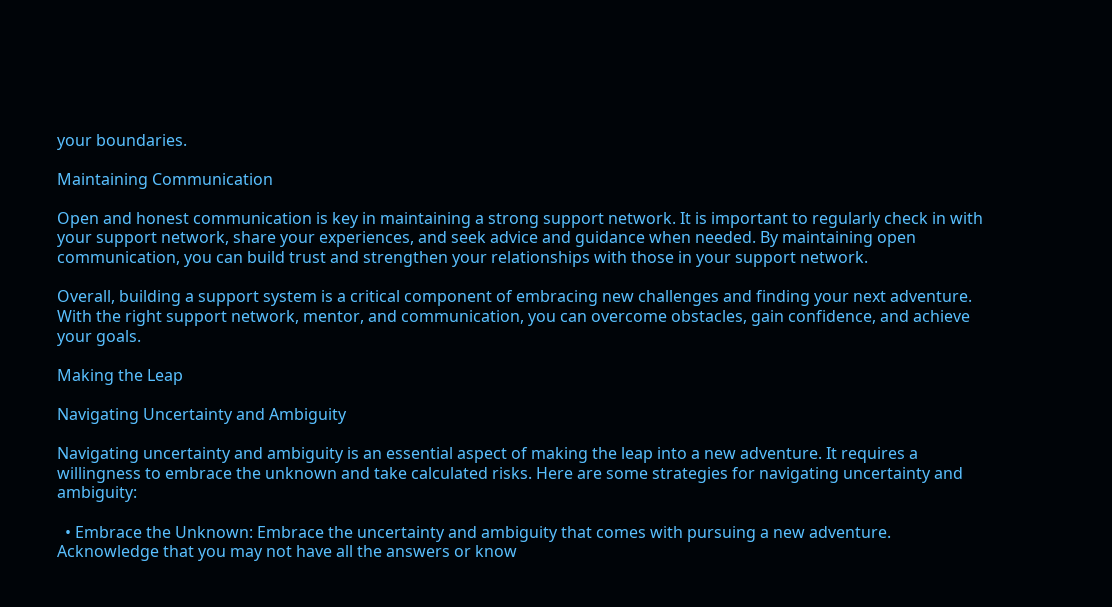your boundaries.

Maintaining Communication

Open and honest communication is key in maintaining a strong support network. It is important to regularly check in with your support network, share your experiences, and seek advice and guidance when needed. By maintaining open communication, you can build trust and strengthen your relationships with those in your support network.

Overall, building a support system is a critical component of embracing new challenges and finding your next adventure. With the right support network, mentor, and communication, you can overcome obstacles, gain confidence, and achieve your goals.

Making the Leap

Navigating Uncertainty and Ambiguity

Navigating uncertainty and ambiguity is an essential aspect of making the leap into a new adventure. It requires a willingness to embrace the unknown and take calculated risks. Here are some strategies for navigating uncertainty and ambiguity:

  • Embrace the Unknown: Embrace the uncertainty and ambiguity that comes with pursuing a new adventure. Acknowledge that you may not have all the answers or know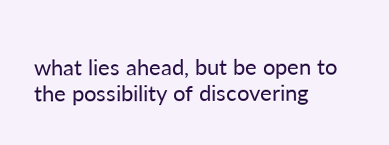what lies ahead, but be open to the possibility of discovering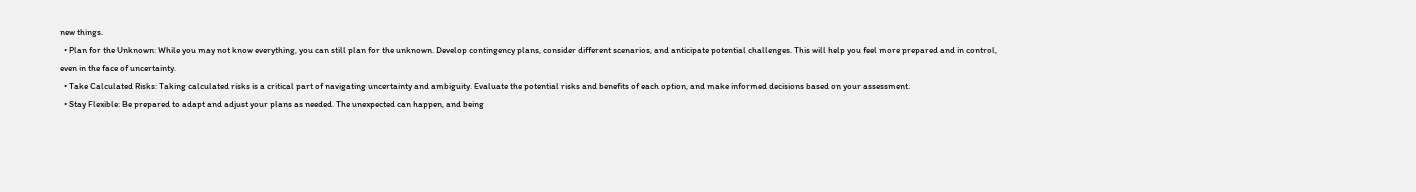new things.
  • Plan for the Unknown: While you may not know everything, you can still plan for the unknown. Develop contingency plans, consider different scenarios, and anticipate potential challenges. This will help you feel more prepared and in control, even in the face of uncertainty.
  • Take Calculated Risks: Taking calculated risks is a critical part of navigating uncertainty and ambiguity. Evaluate the potential risks and benefits of each option, and make informed decisions based on your assessment.
  • Stay Flexible: Be prepared to adapt and adjust your plans as needed. The unexpected can happen, and being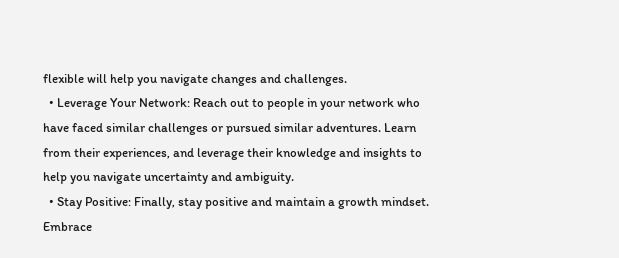flexible will help you navigate changes and challenges.
  • Leverage Your Network: Reach out to people in your network who have faced similar challenges or pursued similar adventures. Learn from their experiences, and leverage their knowledge and insights to help you navigate uncertainty and ambiguity.
  • Stay Positive: Finally, stay positive and maintain a growth mindset. Embrace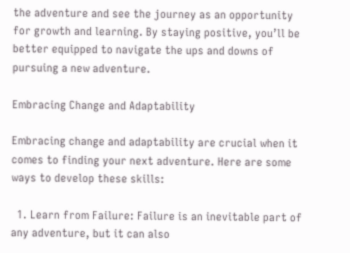the adventure and see the journey as an opportunity for growth and learning. By staying positive, you’ll be better equipped to navigate the ups and downs of pursuing a new adventure.

Embracing Change and Adaptability

Embracing change and adaptability are crucial when it comes to finding your next adventure. Here are some ways to develop these skills:

  1. Learn from Failure: Failure is an inevitable part of any adventure, but it can also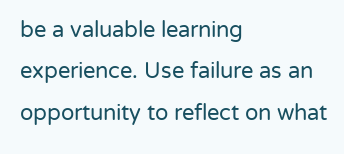be a valuable learning experience. Use failure as an opportunity to reflect on what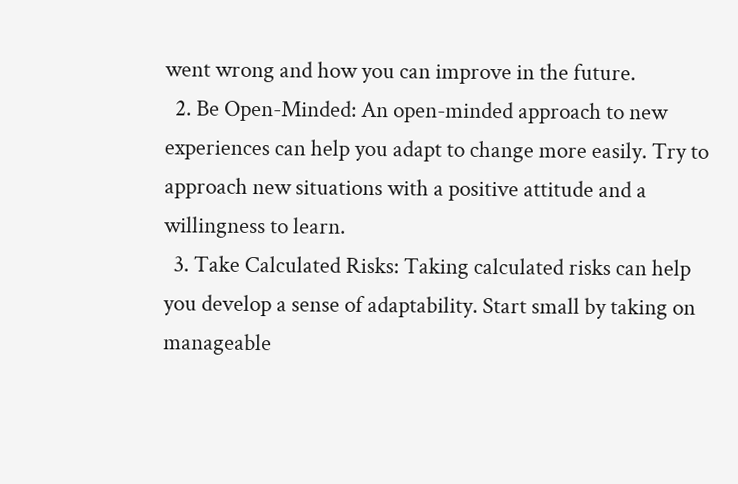went wrong and how you can improve in the future.
  2. Be Open-Minded: An open-minded approach to new experiences can help you adapt to change more easily. Try to approach new situations with a positive attitude and a willingness to learn.
  3. Take Calculated Risks: Taking calculated risks can help you develop a sense of adaptability. Start small by taking on manageable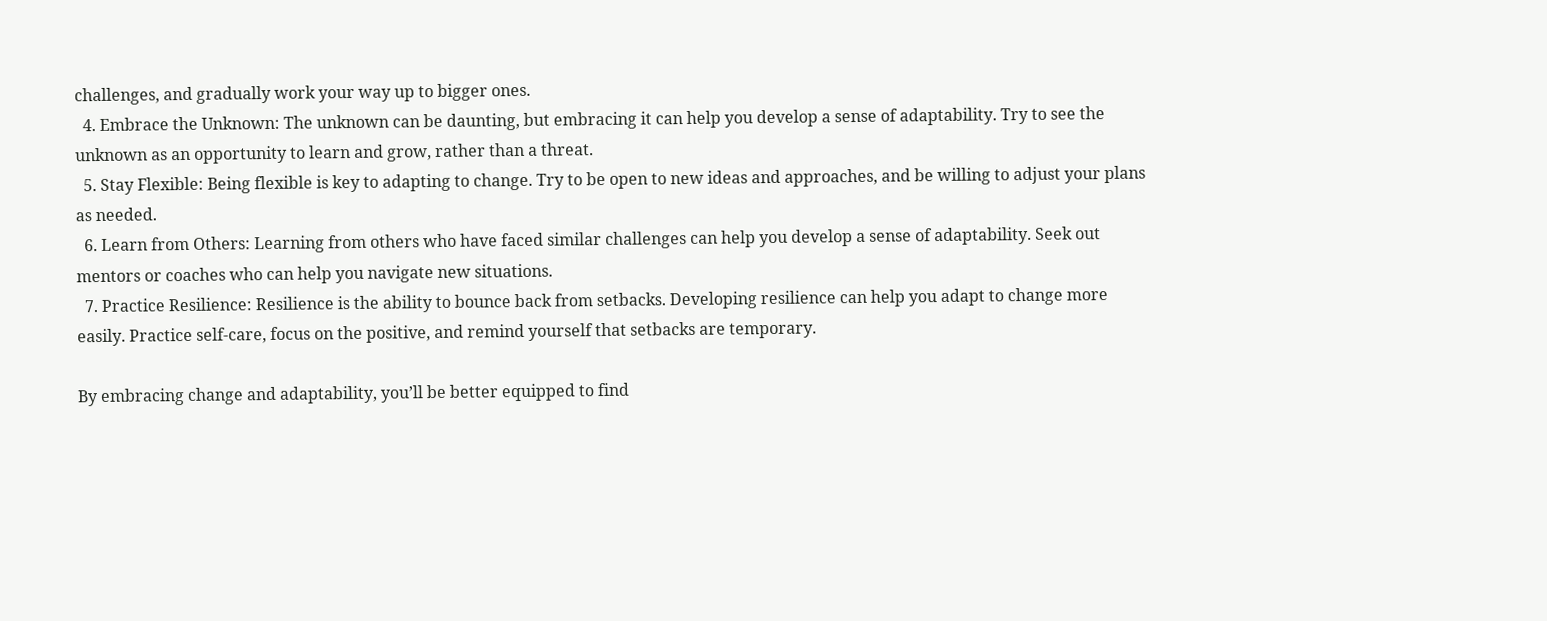challenges, and gradually work your way up to bigger ones.
  4. Embrace the Unknown: The unknown can be daunting, but embracing it can help you develop a sense of adaptability. Try to see the unknown as an opportunity to learn and grow, rather than a threat.
  5. Stay Flexible: Being flexible is key to adapting to change. Try to be open to new ideas and approaches, and be willing to adjust your plans as needed.
  6. Learn from Others: Learning from others who have faced similar challenges can help you develop a sense of adaptability. Seek out mentors or coaches who can help you navigate new situations.
  7. Practice Resilience: Resilience is the ability to bounce back from setbacks. Developing resilience can help you adapt to change more easily. Practice self-care, focus on the positive, and remind yourself that setbacks are temporary.

By embracing change and adaptability, you’ll be better equipped to find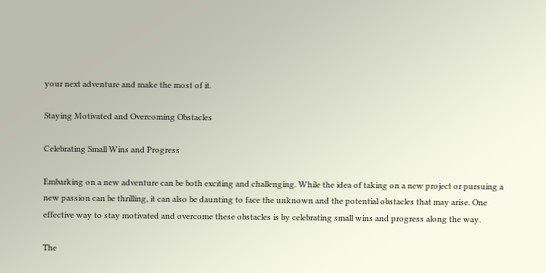your next adventure and make the most of it.

Staying Motivated and Overcoming Obstacles

Celebrating Small Wins and Progress

Embarking on a new adventure can be both exciting and challenging. While the idea of taking on a new project or pursuing a new passion can be thrilling, it can also be daunting to face the unknown and the potential obstacles that may arise. One effective way to stay motivated and overcome these obstacles is by celebrating small wins and progress along the way.

The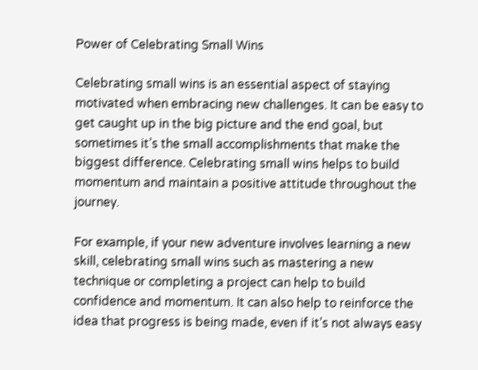Power of Celebrating Small Wins

Celebrating small wins is an essential aspect of staying motivated when embracing new challenges. It can be easy to get caught up in the big picture and the end goal, but sometimes it’s the small accomplishments that make the biggest difference. Celebrating small wins helps to build momentum and maintain a positive attitude throughout the journey.

For example, if your new adventure involves learning a new skill, celebrating small wins such as mastering a new technique or completing a project can help to build confidence and momentum. It can also help to reinforce the idea that progress is being made, even if it’s not always easy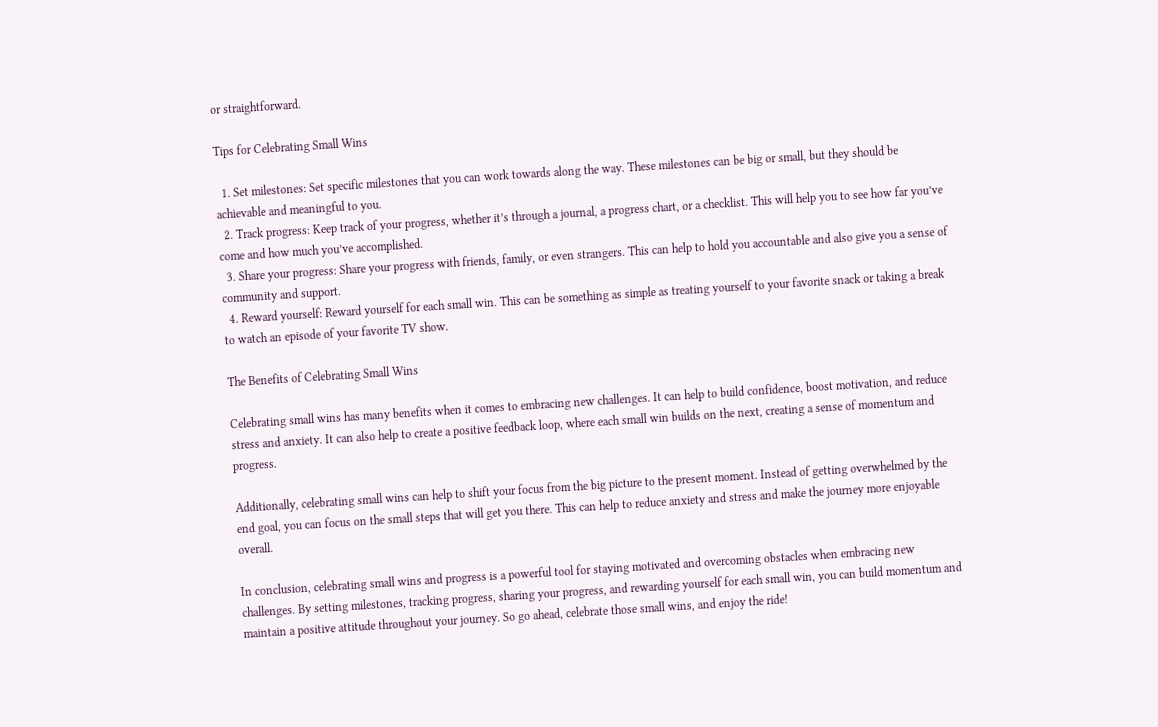or straightforward.

Tips for Celebrating Small Wins

  1. Set milestones: Set specific milestones that you can work towards along the way. These milestones can be big or small, but they should be achievable and meaningful to you.
  2. Track progress: Keep track of your progress, whether it’s through a journal, a progress chart, or a checklist. This will help you to see how far you’ve come and how much you’ve accomplished.
  3. Share your progress: Share your progress with friends, family, or even strangers. This can help to hold you accountable and also give you a sense of community and support.
  4. Reward yourself: Reward yourself for each small win. This can be something as simple as treating yourself to your favorite snack or taking a break to watch an episode of your favorite TV show.

The Benefits of Celebrating Small Wins

Celebrating small wins has many benefits when it comes to embracing new challenges. It can help to build confidence, boost motivation, and reduce stress and anxiety. It can also help to create a positive feedback loop, where each small win builds on the next, creating a sense of momentum and progress.

Additionally, celebrating small wins can help to shift your focus from the big picture to the present moment. Instead of getting overwhelmed by the end goal, you can focus on the small steps that will get you there. This can help to reduce anxiety and stress and make the journey more enjoyable overall.

In conclusion, celebrating small wins and progress is a powerful tool for staying motivated and overcoming obstacles when embracing new challenges. By setting milestones, tracking progress, sharing your progress, and rewarding yourself for each small win, you can build momentum and maintain a positive attitude throughout your journey. So go ahead, celebrate those small wins, and enjoy the ride!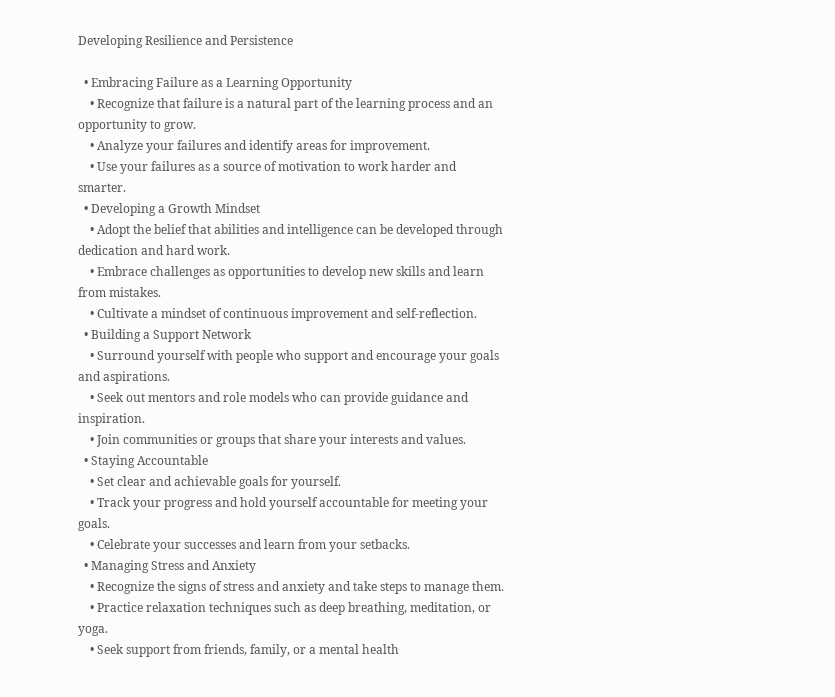Developing Resilience and Persistence

  • Embracing Failure as a Learning Opportunity
    • Recognize that failure is a natural part of the learning process and an opportunity to grow.
    • Analyze your failures and identify areas for improvement.
    • Use your failures as a source of motivation to work harder and smarter.
  • Developing a Growth Mindset
    • Adopt the belief that abilities and intelligence can be developed through dedication and hard work.
    • Embrace challenges as opportunities to develop new skills and learn from mistakes.
    • Cultivate a mindset of continuous improvement and self-reflection.
  • Building a Support Network
    • Surround yourself with people who support and encourage your goals and aspirations.
    • Seek out mentors and role models who can provide guidance and inspiration.
    • Join communities or groups that share your interests and values.
  • Staying Accountable
    • Set clear and achievable goals for yourself.
    • Track your progress and hold yourself accountable for meeting your goals.
    • Celebrate your successes and learn from your setbacks.
  • Managing Stress and Anxiety
    • Recognize the signs of stress and anxiety and take steps to manage them.
    • Practice relaxation techniques such as deep breathing, meditation, or yoga.
    • Seek support from friends, family, or a mental health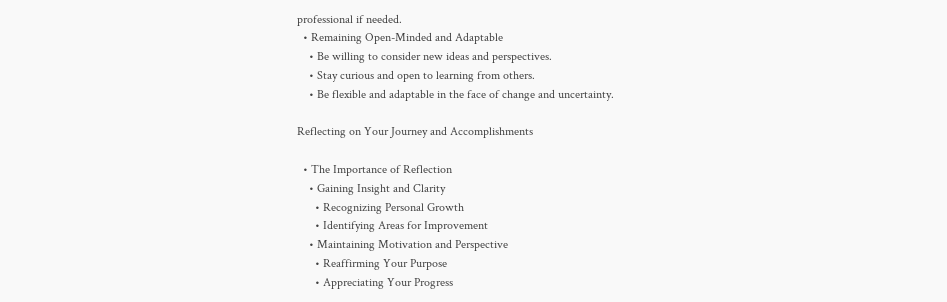professional if needed.
  • Remaining Open-Minded and Adaptable
    • Be willing to consider new ideas and perspectives.
    • Stay curious and open to learning from others.
    • Be flexible and adaptable in the face of change and uncertainty.

Reflecting on Your Journey and Accomplishments

  • The Importance of Reflection
    • Gaining Insight and Clarity
      • Recognizing Personal Growth
      • Identifying Areas for Improvement
    • Maintaining Motivation and Perspective
      • Reaffirming Your Purpose
      • Appreciating Your Progress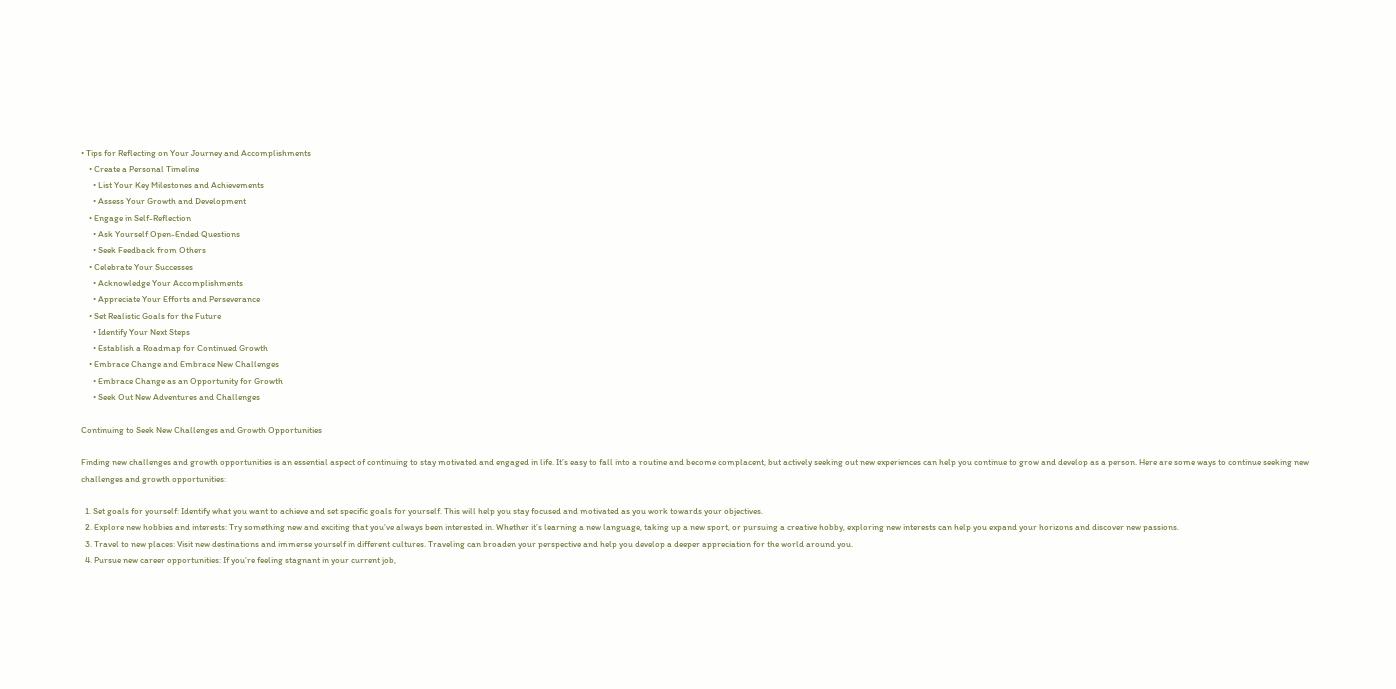• Tips for Reflecting on Your Journey and Accomplishments
    • Create a Personal Timeline
      • List Your Key Milestones and Achievements
      • Assess Your Growth and Development
    • Engage in Self-Reflection
      • Ask Yourself Open-Ended Questions
      • Seek Feedback from Others
    • Celebrate Your Successes
      • Acknowledge Your Accomplishments
      • Appreciate Your Efforts and Perseverance
    • Set Realistic Goals for the Future
      • Identify Your Next Steps
      • Establish a Roadmap for Continued Growth
    • Embrace Change and Embrace New Challenges
      • Embrace Change as an Opportunity for Growth
      • Seek Out New Adventures and Challenges

Continuing to Seek New Challenges and Growth Opportunities

Finding new challenges and growth opportunities is an essential aspect of continuing to stay motivated and engaged in life. It’s easy to fall into a routine and become complacent, but actively seeking out new experiences can help you continue to grow and develop as a person. Here are some ways to continue seeking new challenges and growth opportunities:

  1. Set goals for yourself: Identify what you want to achieve and set specific goals for yourself. This will help you stay focused and motivated as you work towards your objectives.
  2. Explore new hobbies and interests: Try something new and exciting that you’ve always been interested in. Whether it’s learning a new language, taking up a new sport, or pursuing a creative hobby, exploring new interests can help you expand your horizons and discover new passions.
  3. Travel to new places: Visit new destinations and immerse yourself in different cultures. Traveling can broaden your perspective and help you develop a deeper appreciation for the world around you.
  4. Pursue new career opportunities: If you’re feeling stagnant in your current job,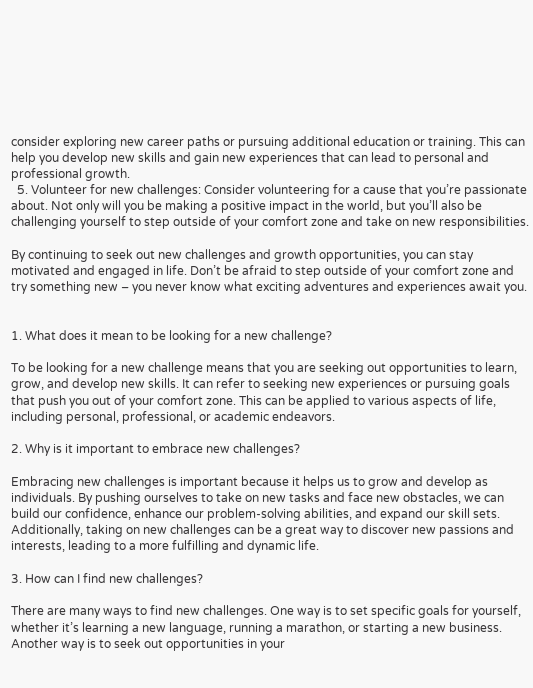consider exploring new career paths or pursuing additional education or training. This can help you develop new skills and gain new experiences that can lead to personal and professional growth.
  5. Volunteer for new challenges: Consider volunteering for a cause that you’re passionate about. Not only will you be making a positive impact in the world, but you’ll also be challenging yourself to step outside of your comfort zone and take on new responsibilities.

By continuing to seek out new challenges and growth opportunities, you can stay motivated and engaged in life. Don’t be afraid to step outside of your comfort zone and try something new – you never know what exciting adventures and experiences await you.


1. What does it mean to be looking for a new challenge?

To be looking for a new challenge means that you are seeking out opportunities to learn, grow, and develop new skills. It can refer to seeking new experiences or pursuing goals that push you out of your comfort zone. This can be applied to various aspects of life, including personal, professional, or academic endeavors.

2. Why is it important to embrace new challenges?

Embracing new challenges is important because it helps us to grow and develop as individuals. By pushing ourselves to take on new tasks and face new obstacles, we can build our confidence, enhance our problem-solving abilities, and expand our skill sets. Additionally, taking on new challenges can be a great way to discover new passions and interests, leading to a more fulfilling and dynamic life.

3. How can I find new challenges?

There are many ways to find new challenges. One way is to set specific goals for yourself, whether it’s learning a new language, running a marathon, or starting a new business. Another way is to seek out opportunities in your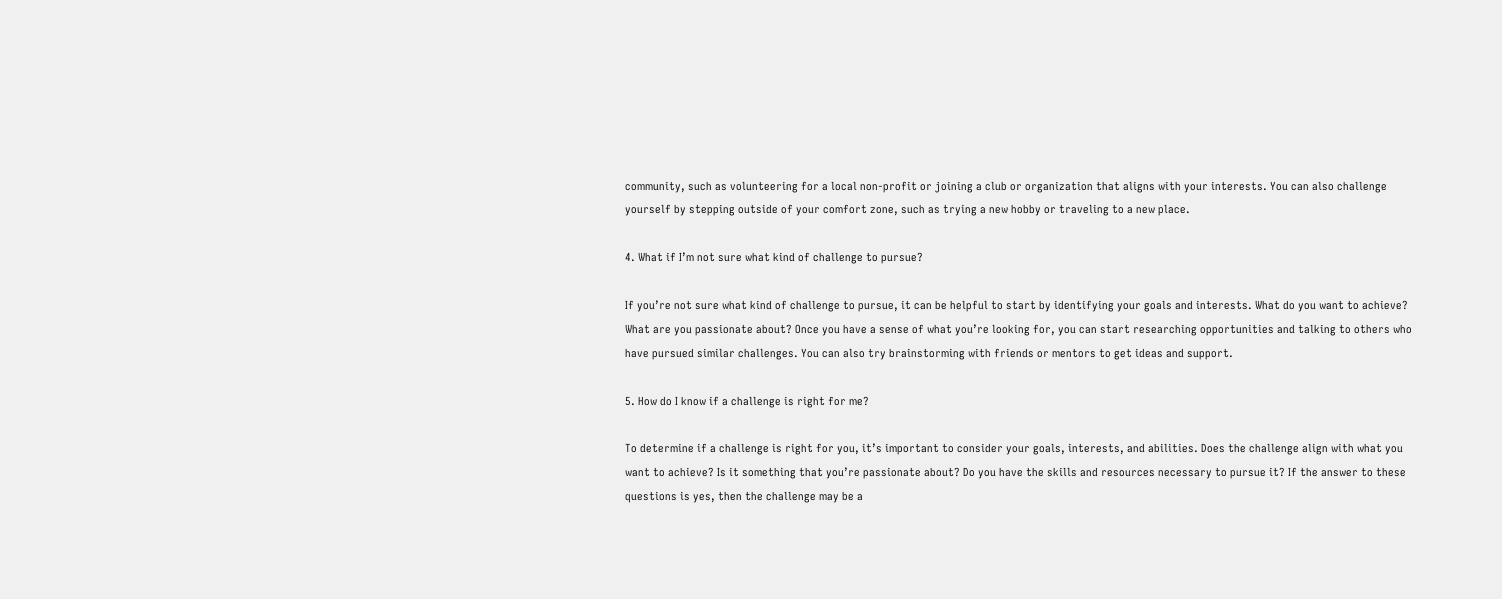community, such as volunteering for a local non-profit or joining a club or organization that aligns with your interests. You can also challenge yourself by stepping outside of your comfort zone, such as trying a new hobby or traveling to a new place.

4. What if I’m not sure what kind of challenge to pursue?

If you’re not sure what kind of challenge to pursue, it can be helpful to start by identifying your goals and interests. What do you want to achieve? What are you passionate about? Once you have a sense of what you’re looking for, you can start researching opportunities and talking to others who have pursued similar challenges. You can also try brainstorming with friends or mentors to get ideas and support.

5. How do I know if a challenge is right for me?

To determine if a challenge is right for you, it’s important to consider your goals, interests, and abilities. Does the challenge align with what you want to achieve? Is it something that you’re passionate about? Do you have the skills and resources necessary to pursue it? If the answer to these questions is yes, then the challenge may be a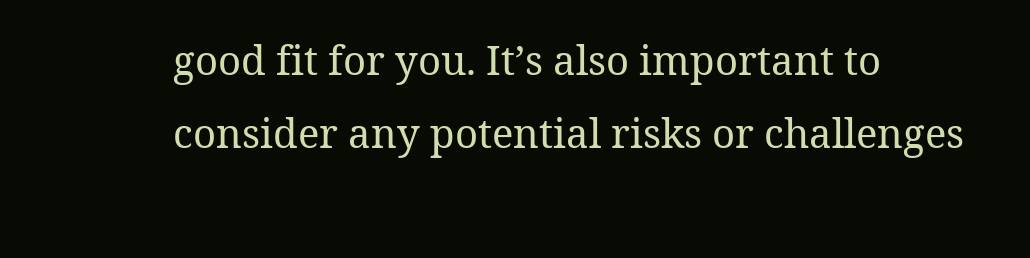good fit for you. It’s also important to consider any potential risks or challenges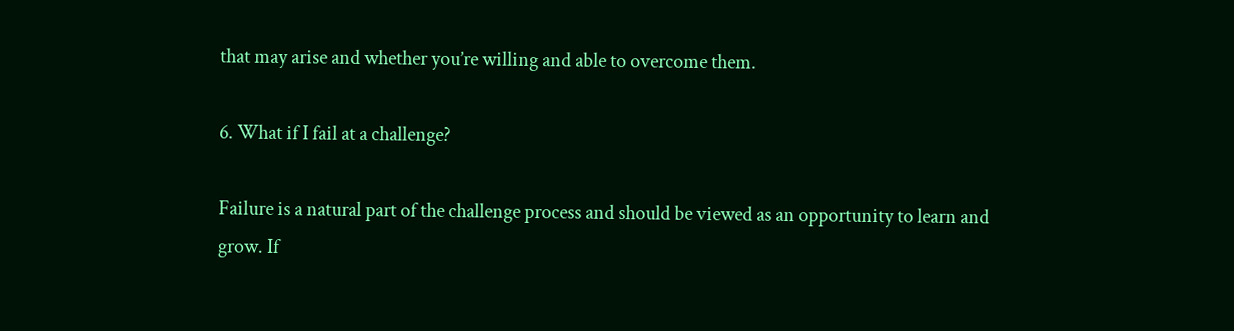that may arise and whether you’re willing and able to overcome them.

6. What if I fail at a challenge?

Failure is a natural part of the challenge process and should be viewed as an opportunity to learn and grow. If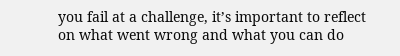you fail at a challenge, it’s important to reflect on what went wrong and what you can do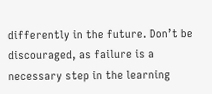differently in the future. Don’t be discouraged, as failure is a necessary step in the learning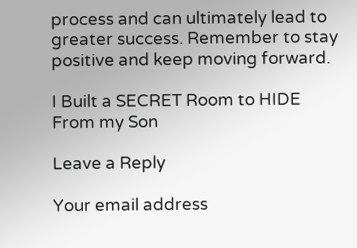process and can ultimately lead to greater success. Remember to stay positive and keep moving forward.

I Built a SECRET Room to HIDE From my Son

Leave a Reply

Your email address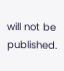will not be published.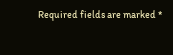Required fields are marked *